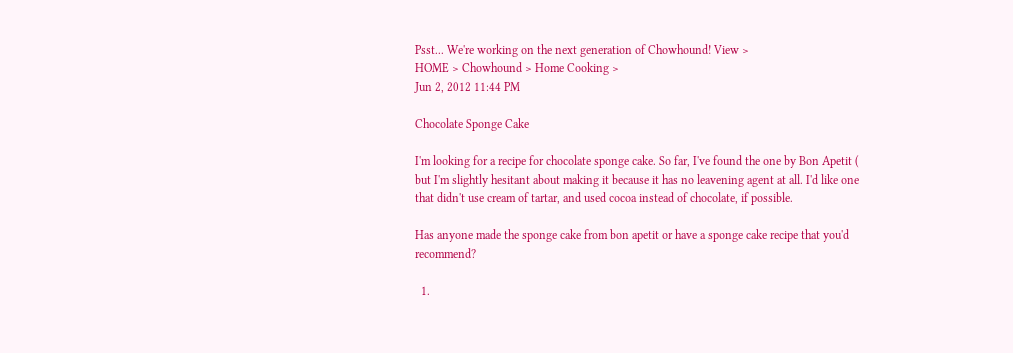Psst... We're working on the next generation of Chowhound! View >
HOME > Chowhound > Home Cooking >
Jun 2, 2012 11:44 PM

Chocolate Sponge Cake

I'm looking for a recipe for chocolate sponge cake. So far, I've found the one by Bon Apetit ( but I'm slightly hesitant about making it because it has no leavening agent at all. I'd like one that didn't use cream of tartar, and used cocoa instead of chocolate, if possible.

Has anyone made the sponge cake from bon apetit or have a sponge cake recipe that you'd recommend?

  1.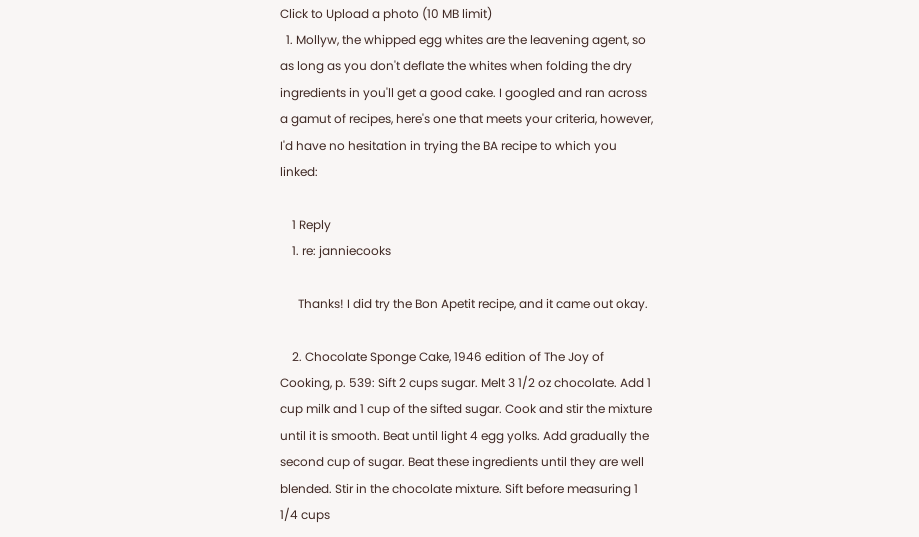Click to Upload a photo (10 MB limit)
  1. Mollyw, the whipped egg whites are the leavening agent, so as long as you don't deflate the whites when folding the dry ingredients in you'll get a good cake. I googled and ran across a gamut of recipes, here's one that meets your criteria, however, I'd have no hesitation in trying the BA recipe to which you linked:

    1 Reply
    1. re: janniecooks

      Thanks! I did try the Bon Apetit recipe, and it came out okay.

    2. Chocolate Sponge Cake, 1946 edition of The Joy of Cooking, p. 539: Sift 2 cups sugar. Melt 3 1/2 oz chocolate. Add 1 cup milk and 1 cup of the sifted sugar. Cook and stir the mixture until it is smooth. Beat until light 4 egg yolks. Add gradually the second cup of sugar. Beat these ingredients until they are well blended. Stir in the chocolate mixture. Sift before measuring 1 1/4 cups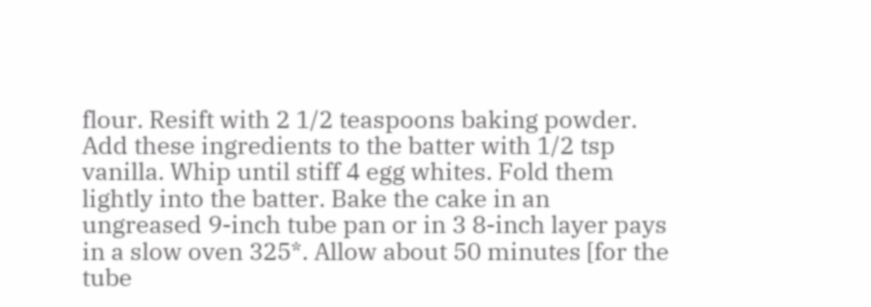flour. Resift with 2 1/2 teaspoons baking powder. Add these ingredients to the batter with 1/2 tsp vanilla. Whip until stiff 4 egg whites. Fold them lightly into the batter. Bake the cake in an ungreased 9-inch tube pan or in 3 8-inch layer pays in a slow oven 325*. Allow about 50 minutes [for the tube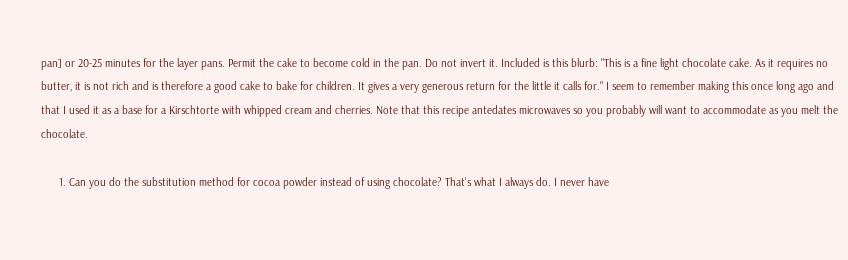pan] or 20-25 minutes for the layer pans. Permit the cake to become cold in the pan. Do not invert it. Included is this blurb: "This is a fine light chocolate cake. As it requires no butter, it is not rich and is therefore a good cake to bake for children. It gives a very generous return for the little it calls for." I seem to remember making this once long ago and that I used it as a base for a Kirschtorte with whipped cream and cherries. Note that this recipe antedates microwaves so you probably will want to accommodate as you melt the chocolate.

      1. Can you do the substitution method for cocoa powder instead of using chocolate? That's what I always do. I never have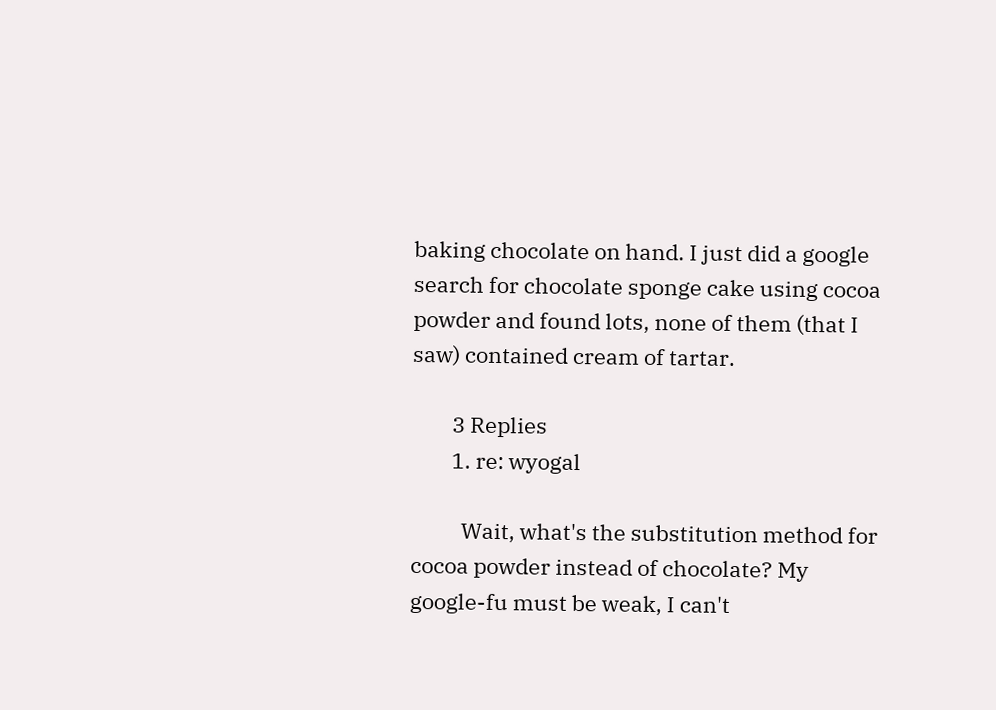baking chocolate on hand. I just did a google search for chocolate sponge cake using cocoa powder and found lots, none of them (that I saw) contained cream of tartar.

        3 Replies
        1. re: wyogal

          Wait, what's the substitution method for cocoa powder instead of chocolate? My google-fu must be weak, I can't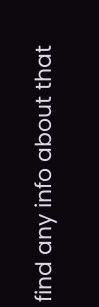find any info about that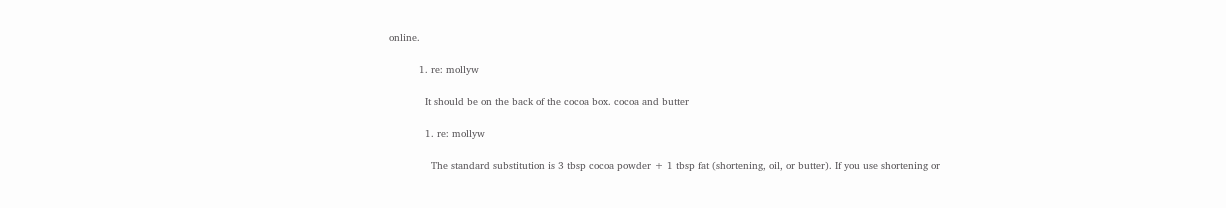online.

          1. re: mollyw

            It should be on the back of the cocoa box. cocoa and butter

            1. re: mollyw

              The standard substitution is 3 tbsp cocoa powder + 1 tbsp fat (shortening, oil, or butter). If you use shortening or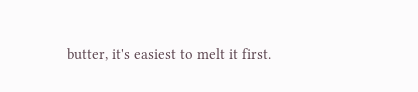butter, it's easiest to melt it first.